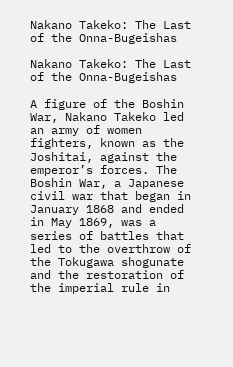Nakano Takeko: The Last of the Onna-Bugeishas

Nakano Takeko: The Last of the Onna-Bugeishas

A figure of the Boshin War, Nakano Takeko led an army of women fighters, known as the Joshitai, against the emperor’s forces. The Boshin War, a Japanese civil war that began in January 1868 and ended in May 1869, was a series of battles that led to the overthrow of the Tokugawa shogunate and the restoration of the imperial rule in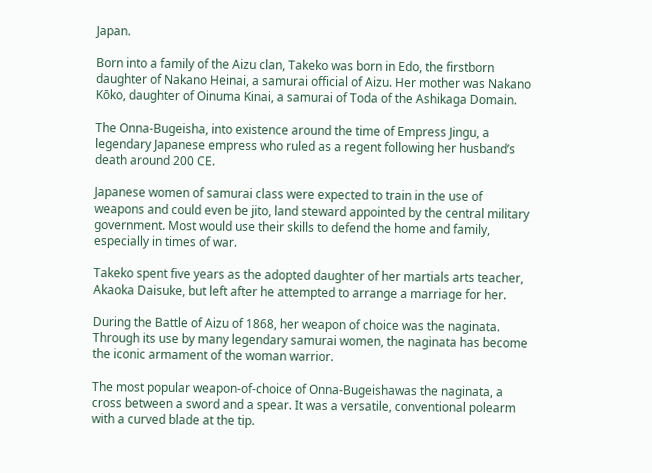Japan.

Born into a family of the Aizu clan, Takeko was born in Edo, the firstborn daughter of Nakano Heinai, a samurai official of Aizu. Her mother was Nakano Kōko, daughter of Oinuma Kinai, a samurai of Toda of the Ashikaga Domain.

The Onna-Bugeisha, into existence around the time of Empress Jingu, a legendary Japanese empress who ruled as a regent following her husband’s death around 200 CE.

Japanese women of samurai class were expected to train in the use of weapons and could even be jito, land steward appointed by the central military government. Most would use their skills to defend the home and family, especially in times of war.

Takeko spent five years as the adopted daughter of her martials arts teacher, Akaoka Daisuke, but left after he attempted to arrange a marriage for her.

During the Battle of Aizu of 1868, her weapon of choice was the naginata. Through its use by many legendary samurai women, the naginata has become the iconic armament of the woman warrior.

The most popular weapon-of-choice of Onna-Bugeishawas the naginata, a cross between a sword and a spear. It was a versatile, conventional polearm with a curved blade at the tip.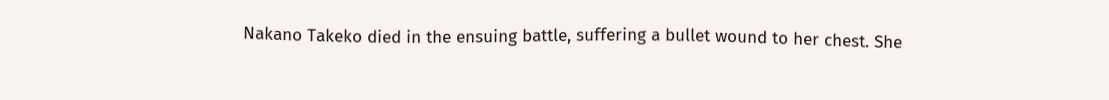Nakano Takeko died in the ensuing battle, suffering a bullet wound to her chest. She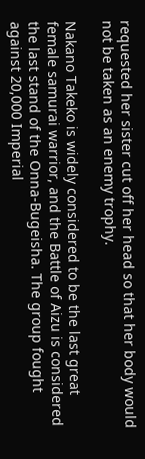requested her sister cut off her head so that her body would not be taken as an enemy trophy.

Nakano Takeko is widely considered to be the last great female samurai warrior, and the Battle of Aizu is considered the last stand of the Onna-Bugeisha. The group fought against 20,000 Imperial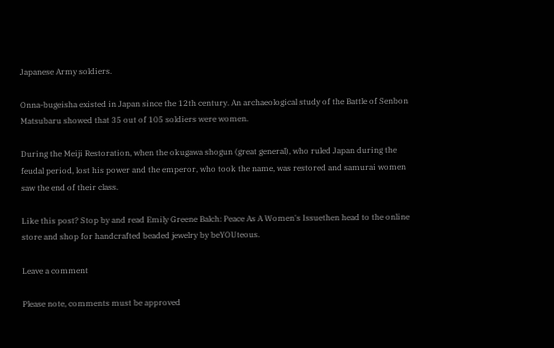Japanese Army soldiers.

Onna-bugeisha existed in Japan since the 12th century. An archaeological study of the Battle of Senbon Matsubaru showed that 35 out of 105 soldiers were women.

During the Meiji Restoration, when the okugawa shogun (great general), who ruled Japan during the feudal period, lost his power and the emperor, who took the name, was restored and samurai women saw the end of their class.

Like this post? Stop by and read Emily Greene Balch: Peace As A Women's Issuethen head to the online store and shop for handcrafted beaded jewelry by beYOUteous.

Leave a comment

Please note, comments must be approved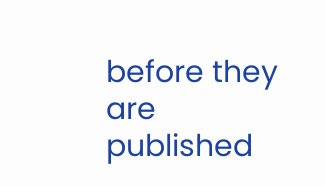before they are published